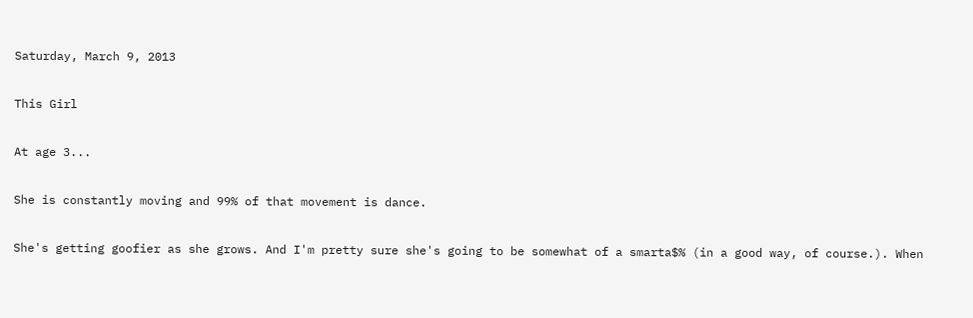Saturday, March 9, 2013

This Girl

At age 3...

She is constantly moving and 99% of that movement is dance.

She's getting goofier as she grows. And I'm pretty sure she's going to be somewhat of a smarta$% (in a good way, of course.). When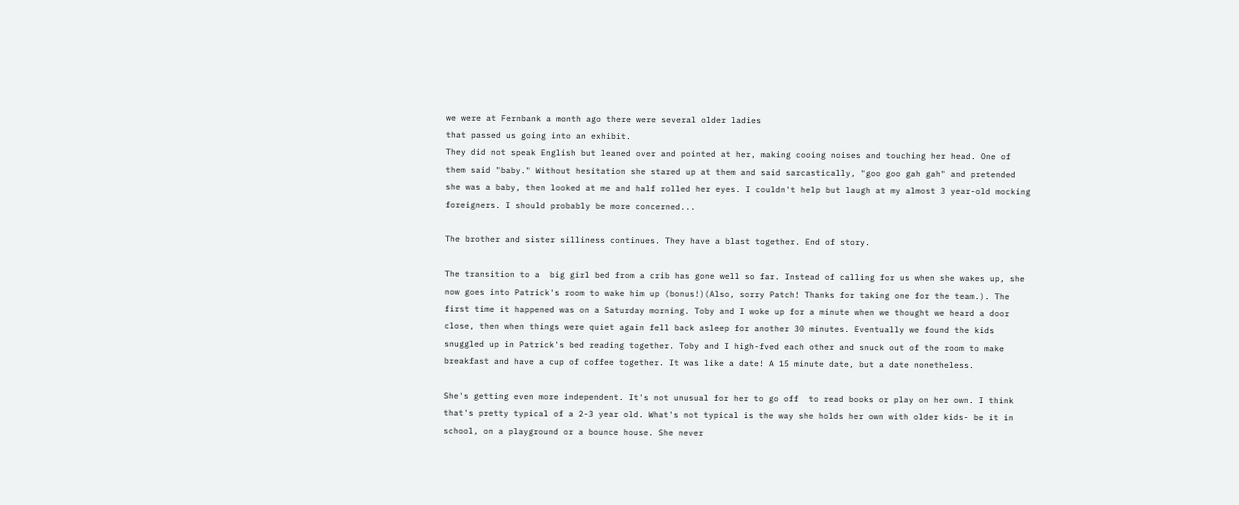we were at Fernbank a month ago there were several older ladies
that passed us going into an exhibit.
They did not speak English but leaned over and pointed at her, making cooing noises and touching her head. One of them said "baby." Without hesitation she stared up at them and said sarcastically, "goo goo gah gah" and pretended she was a baby, then looked at me and half rolled her eyes. I couldn't help but laugh at my almost 3 year-old mocking foreigners. I should probably be more concerned...

The brother and sister silliness continues. They have a blast together. End of story.

The transition to a  big girl bed from a crib has gone well so far. Instead of calling for us when she wakes up, she now goes into Patrick's room to wake him up (bonus!)(Also, sorry Patch! Thanks for taking one for the team.). The first time it happened was on a Saturday morning. Toby and I woke up for a minute when we thought we heard a door close, then when things were quiet again fell back asleep for another 30 minutes. Eventually we found the kids snuggled up in Patrick's bed reading together. Toby and I high-fved each other and snuck out of the room to make breakfast and have a cup of coffee together. It was like a date! A 15 minute date, but a date nonetheless.

She's getting even more independent. It's not unusual for her to go off  to read books or play on her own. I think that's pretty typical of a 2-3 year old. What's not typical is the way she holds her own with older kids- be it in school, on a playground or a bounce house. She never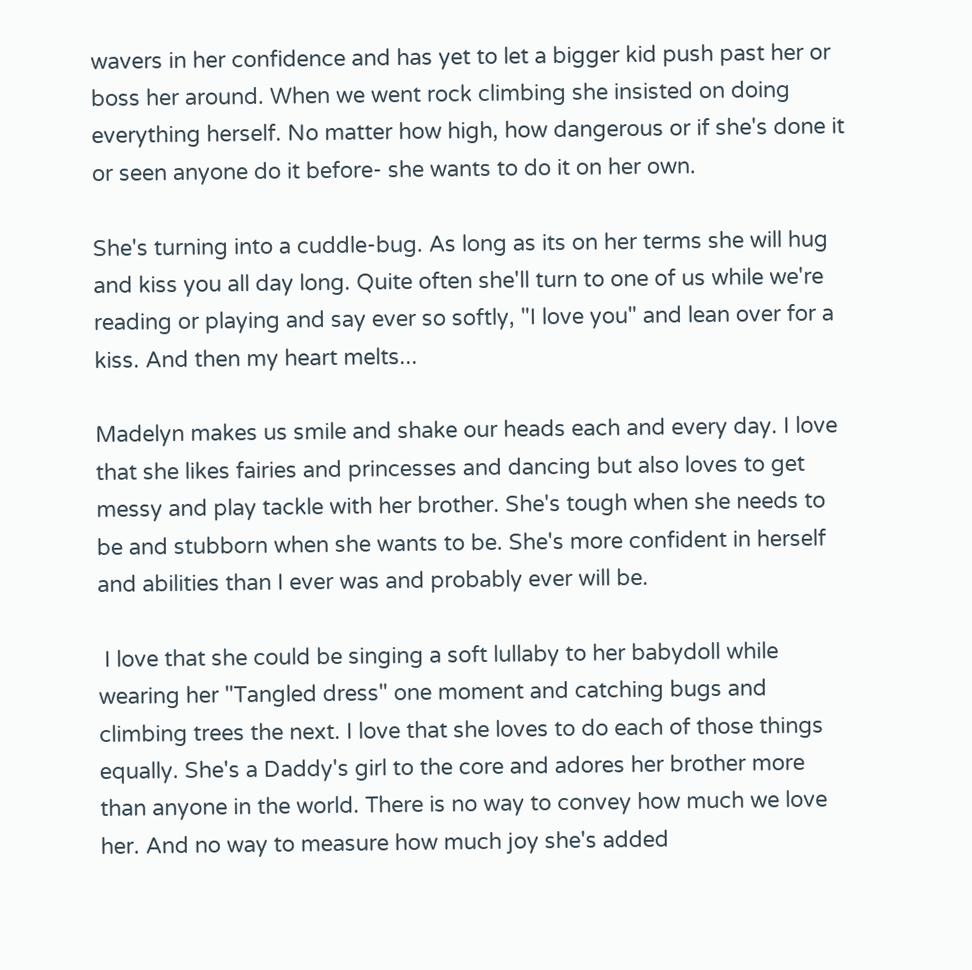wavers in her confidence and has yet to let a bigger kid push past her or boss her around. When we went rock climbing she insisted on doing everything herself. No matter how high, how dangerous or if she's done it or seen anyone do it before- she wants to do it on her own.

She's turning into a cuddle-bug. As long as its on her terms she will hug and kiss you all day long. Quite often she'll turn to one of us while we're reading or playing and say ever so softly, "I love you" and lean over for a kiss. And then my heart melts...

Madelyn makes us smile and shake our heads each and every day. I love that she likes fairies and princesses and dancing but also loves to get messy and play tackle with her brother. She's tough when she needs to be and stubborn when she wants to be. She's more confident in herself and abilities than I ever was and probably ever will be.

 I love that she could be singing a soft lullaby to her babydoll while wearing her "Tangled dress" one moment and catching bugs and climbing trees the next. I love that she loves to do each of those things equally. She's a Daddy's girl to the core and adores her brother more than anyone in the world. There is no way to convey how much we love her. And no way to measure how much joy she's added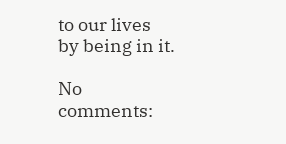to our lives by being in it.

No comments: